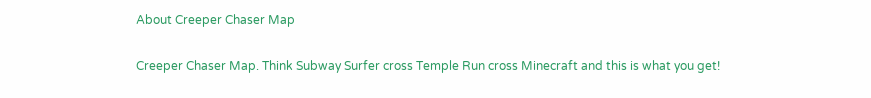About Creeper Chaser Map

Creeper Chaser Map. Think Subway Surfer cross Temple Run cross Minecraft and this is what you get!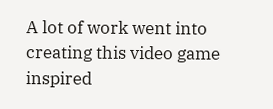A lot of work went into creating this video game inspired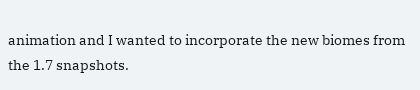animation and I wanted to incorporate the new biomes from the 1.7 snapshots.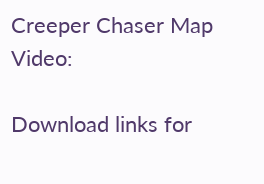Creeper Chaser Map Video:

Download links for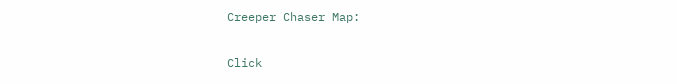Creeper Chaser Map:


Click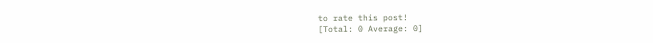to rate this post!
[Total: 0 Average: 0]